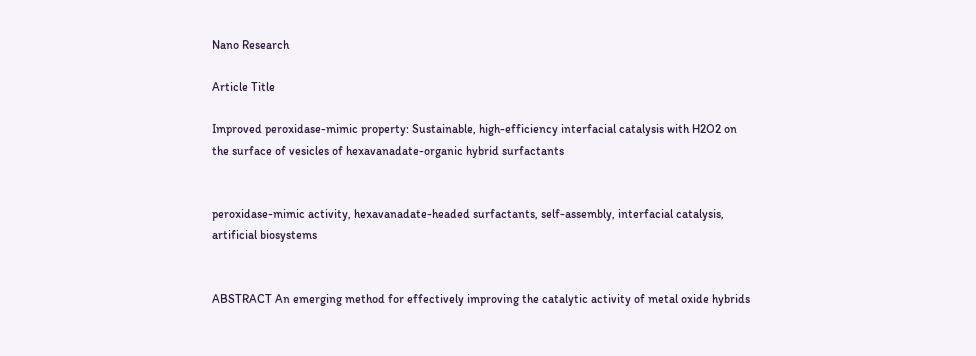Nano Research

Article Title

Improved peroxidase-mimic property: Sustainable, high-efficiency interfacial catalysis with H2O2 on the surface of vesicles of hexavanadate-organic hybrid surfactants


peroxidase-mimic activity, hexavanadate-headed surfactants, self-assembly, interfacial catalysis, artificial biosystems


ABSTRACT An emerging method for effectively improving the catalytic activity of metal oxide hybrids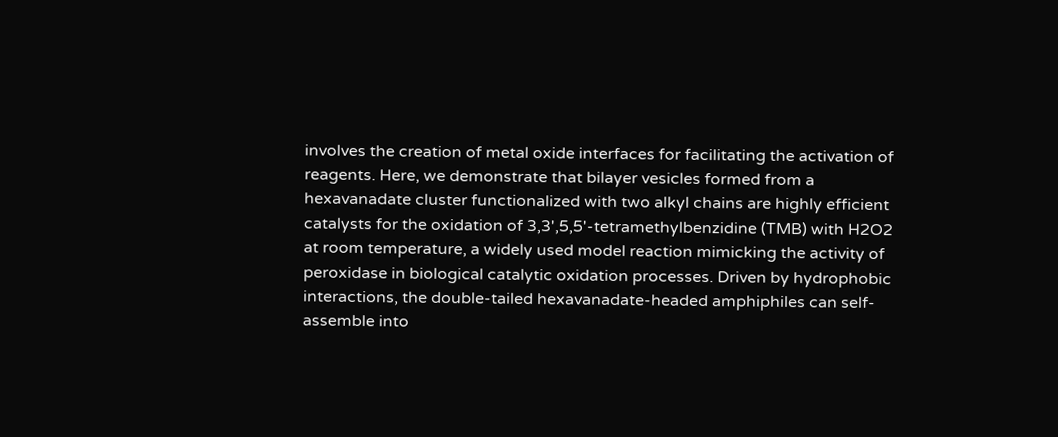involves the creation of metal oxide interfaces for facilitating the activation of reagents. Here, we demonstrate that bilayer vesicles formed from a hexavanadate cluster functionalized with two alkyl chains are highly efficient catalysts for the oxidation of 3,3',5,5'-tetramethylbenzidine (TMB) with H2O2 at room temperature, a widely used model reaction mimicking the activity of peroxidase in biological catalytic oxidation processes. Driven by hydrophobic interactions, the double-tailed hexavanadate-headed amphiphiles can self-assemble into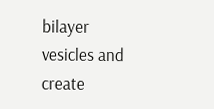bilayer vesicles and create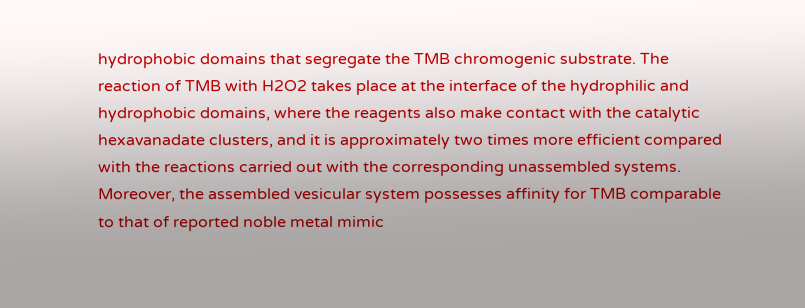hydrophobic domains that segregate the TMB chromogenic substrate. The reaction of TMB with H2O2 takes place at the interface of the hydrophilic and hydrophobic domains, where the reagents also make contact with the catalytic hexavanadate clusters, and it is approximately two times more efficient compared with the reactions carried out with the corresponding unassembled systems. Moreover, the assembled vesicular system possesses affinity for TMB comparable to that of reported noble metal mimic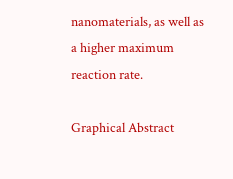nanomaterials, as well as a higher maximum reaction rate.

Graphical Abstract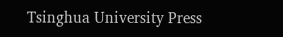Tsinghua University Press